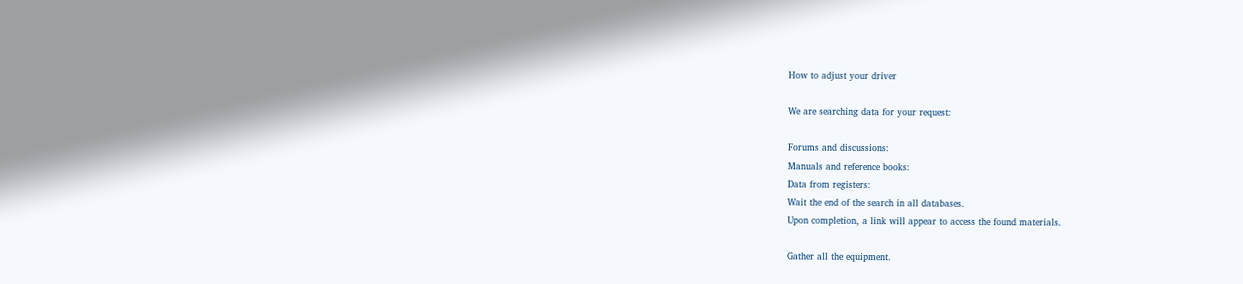How to adjust your driver

We are searching data for your request:

Forums and discussions:
Manuals and reference books:
Data from registers:
Wait the end of the search in all databases.
Upon completion, a link will appear to access the found materials.

Gather all the equipment.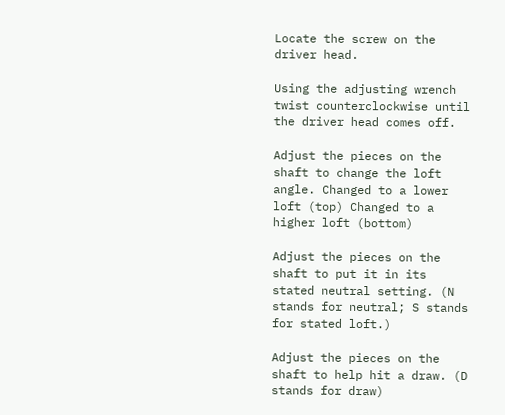Locate the screw on the driver head.

Using the adjusting wrench twist counterclockwise until the driver head comes off.

Adjust the pieces on the shaft to change the loft angle. Changed to a lower loft (top) Changed to a higher loft (bottom)

Adjust the pieces on the shaft to put it in its stated neutral setting. (N stands for neutral; S stands for stated loft.)

Adjust the pieces on the shaft to help hit a draw. (D stands for draw)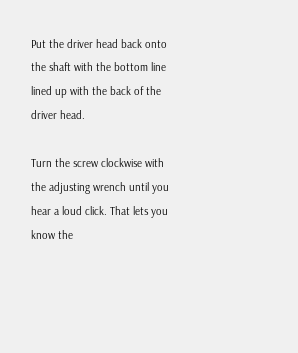Put the driver head back onto the shaft with the bottom line lined up with the back of the driver head.

Turn the screw clockwise with the adjusting wrench until you hear a loud click. That lets you know the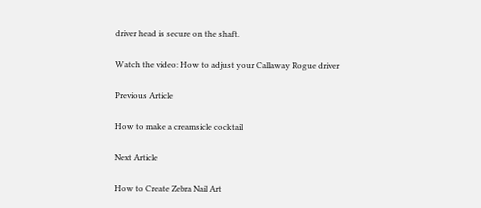driver head is secure on the shaft.

Watch the video: How to adjust your Callaway Rogue driver

Previous Article

How to make a creamsicle cocktail

Next Article

How to Create Zebra Nail Art